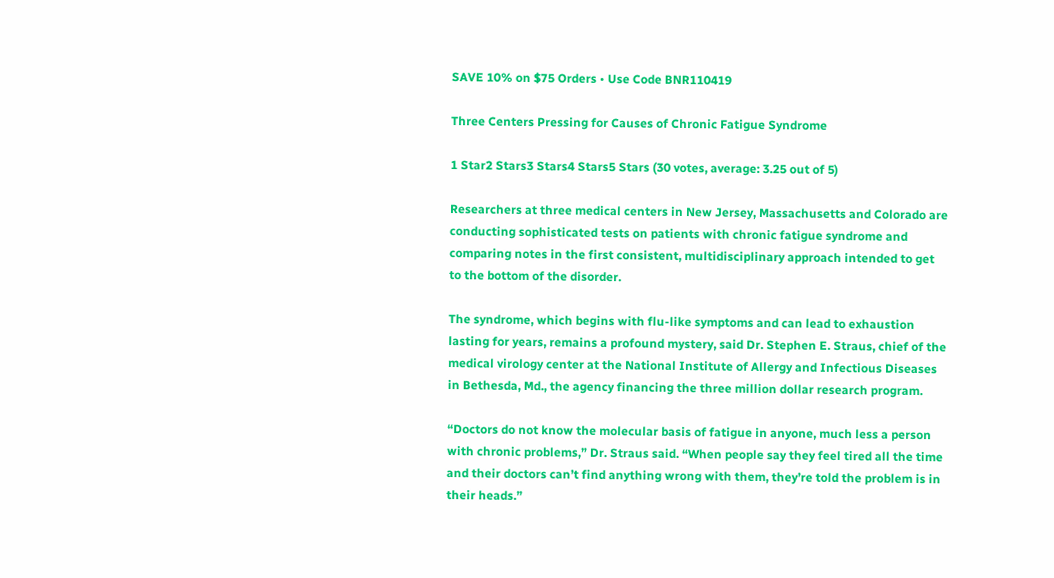SAVE 10% on $75 Orders • Use Code BNR110419

Three Centers Pressing for Causes of Chronic Fatigue Syndrome

1 Star2 Stars3 Stars4 Stars5 Stars (30 votes, average: 3.25 out of 5)

Researchers at three medical centers in New Jersey, Massachusetts and Colorado are conducting sophisticated tests on patients with chronic fatigue syndrome and comparing notes in the first consistent, multidisciplinary approach intended to get to the bottom of the disorder.

The syndrome, which begins with flu-like symptoms and can lead to exhaustion lasting for years, remains a profound mystery, said Dr. Stephen E. Straus, chief of the medical virology center at the National Institute of Allergy and Infectious Diseases in Bethesda, Md., the agency financing the three million dollar research program.

“Doctors do not know the molecular basis of fatigue in anyone, much less a person with chronic problems,” Dr. Straus said. “When people say they feel tired all the time and their doctors can’t find anything wrong with them, they’re told the problem is in their heads.”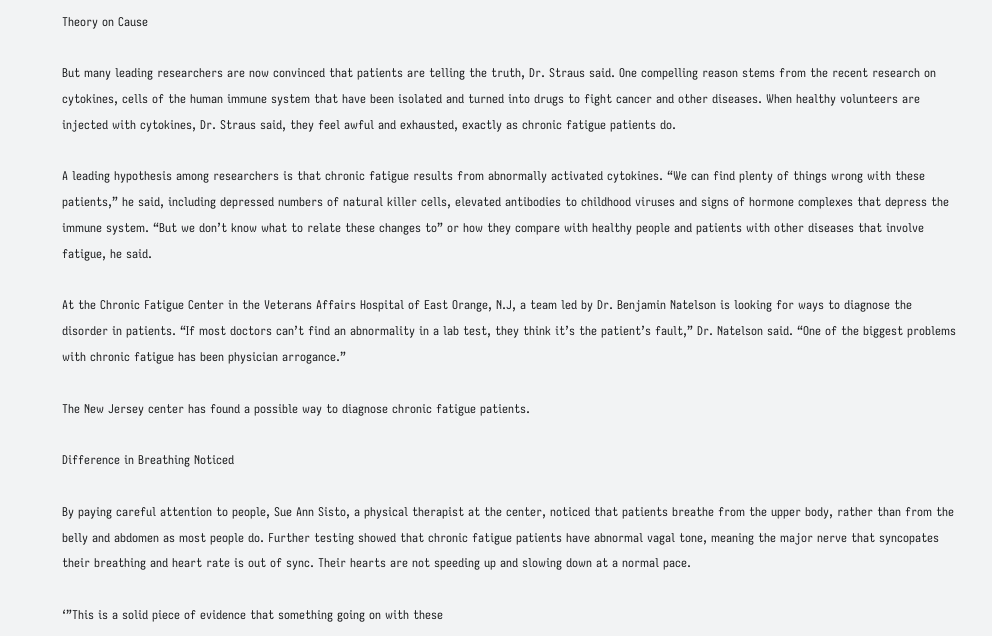Theory on Cause

But many leading researchers are now convinced that patients are telling the truth, Dr. Straus said. One compelling reason stems from the recent research on cytokines, cells of the human immune system that have been isolated and turned into drugs to fight cancer and other diseases. When healthy volunteers are injected with cytokines, Dr. Straus said, they feel awful and exhausted, exactly as chronic fatigue patients do.

A leading hypothesis among researchers is that chronic fatigue results from abnormally activated cytokines. “We can find plenty of things wrong with these patients,” he said, including depressed numbers of natural killer cells, elevated antibodies to childhood viruses and signs of hormone complexes that depress the immune system. “But we don’t know what to relate these changes to” or how they compare with healthy people and patients with other diseases that involve fatigue, he said.

At the Chronic Fatigue Center in the Veterans Affairs Hospital of East Orange, N.J, a team led by Dr. Benjamin Natelson is looking for ways to diagnose the disorder in patients. “If most doctors can’t find an abnormality in a lab test, they think it’s the patient’s fault,” Dr. Natelson said. “One of the biggest problems with chronic fatigue has been physician arrogance.”

The New Jersey center has found a possible way to diagnose chronic fatigue patients.

Difference in Breathing Noticed

By paying careful attention to people, Sue Ann Sisto, a physical therapist at the center, noticed that patients breathe from the upper body, rather than from the belly and abdomen as most people do. Further testing showed that chronic fatigue patients have abnormal vagal tone, meaning the major nerve that syncopates their breathing and heart rate is out of sync. Their hearts are not speeding up and slowing down at a normal pace.

‘”This is a solid piece of evidence that something going on with these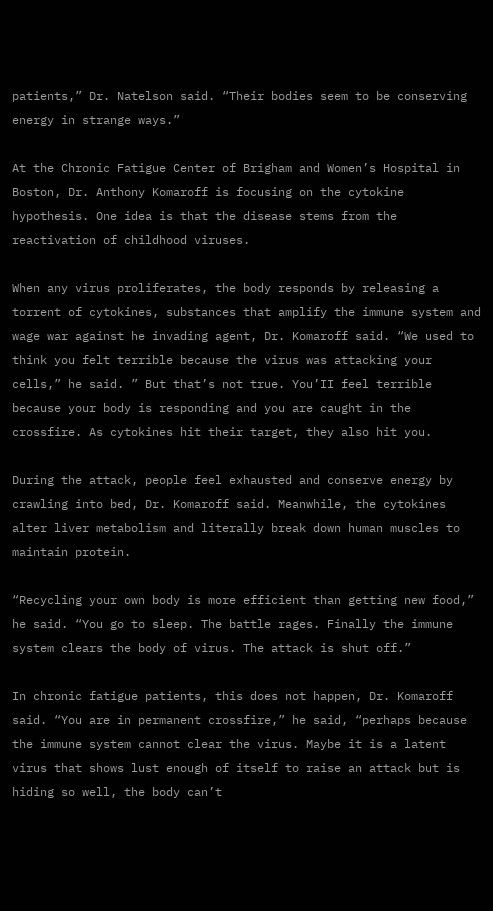patients,” Dr. Natelson said. “Their bodies seem to be conserving energy in strange ways.”

At the Chronic Fatigue Center of Brigham and Women’s Hospital in Boston, Dr. Anthony Komaroff is focusing on the cytokine hypothesis. One idea is that the disease stems from the reactivation of childhood viruses.

When any virus proliferates, the body responds by releasing a torrent of cytokines, substances that amplify the immune system and wage war against he invading agent, Dr. Komaroff said. “We used to think you felt terrible because the virus was attacking your cells,” he said. ” But that’s not true. You’II feel terrible because your body is responding and you are caught in the crossfire. As cytokines hit their target, they also hit you.

During the attack, people feel exhausted and conserve energy by crawling into bed, Dr. Komaroff said. Meanwhile, the cytokines alter liver metabolism and literally break down human muscles to maintain protein.

“Recycling your own body is more efficient than getting new food,” he said. “You go to sleep. The battle rages. Finally the immune system clears the body of virus. The attack is shut off.”

In chronic fatigue patients, this does not happen, Dr. Komaroff said. “You are in permanent crossfire,” he said, “perhaps because the immune system cannot clear the virus. Maybe it is a latent virus that shows lust enough of itself to raise an attack but is hiding so well, the body can’t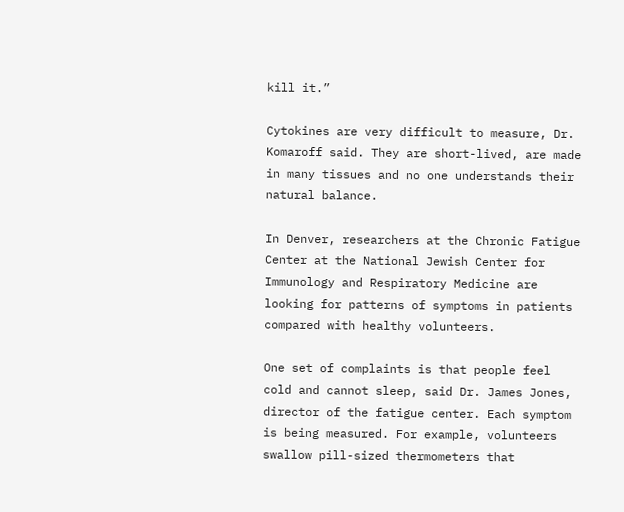kill it.”

Cytokines are very difficult to measure, Dr. Komaroff said. They are short-lived, are made in many tissues and no one understands their natural balance.

In Denver, researchers at the Chronic Fatigue Center at the National Jewish Center for Immunology and Respiratory Medicine are looking for patterns of symptoms in patients compared with healthy volunteers.

One set of complaints is that people feel cold and cannot sleep, said Dr. James Jones, director of the fatigue center. Each symptom is being measured. For example, volunteers swallow pill-sized thermometers that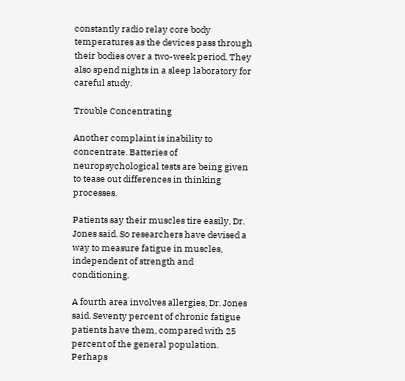constantly radio relay core body temperatures as the devices pass through their bodies over a two-week period. They also spend nights in a sleep laboratory for careful study.

Trouble Concentrating

Another complaint is inability to concentrate. Batteries of neuropsychological tests are being given to tease out differences in thinking processes.

Patients say their muscles tire easily, Dr. Jones said. So researchers have devised a way to measure fatigue in muscles, independent of strength and conditioning.

A fourth area involves allergies, Dr. Jones said. Seventy percent of chronic fatigue patients have them, compared with 25 percent of the general population. Perhaps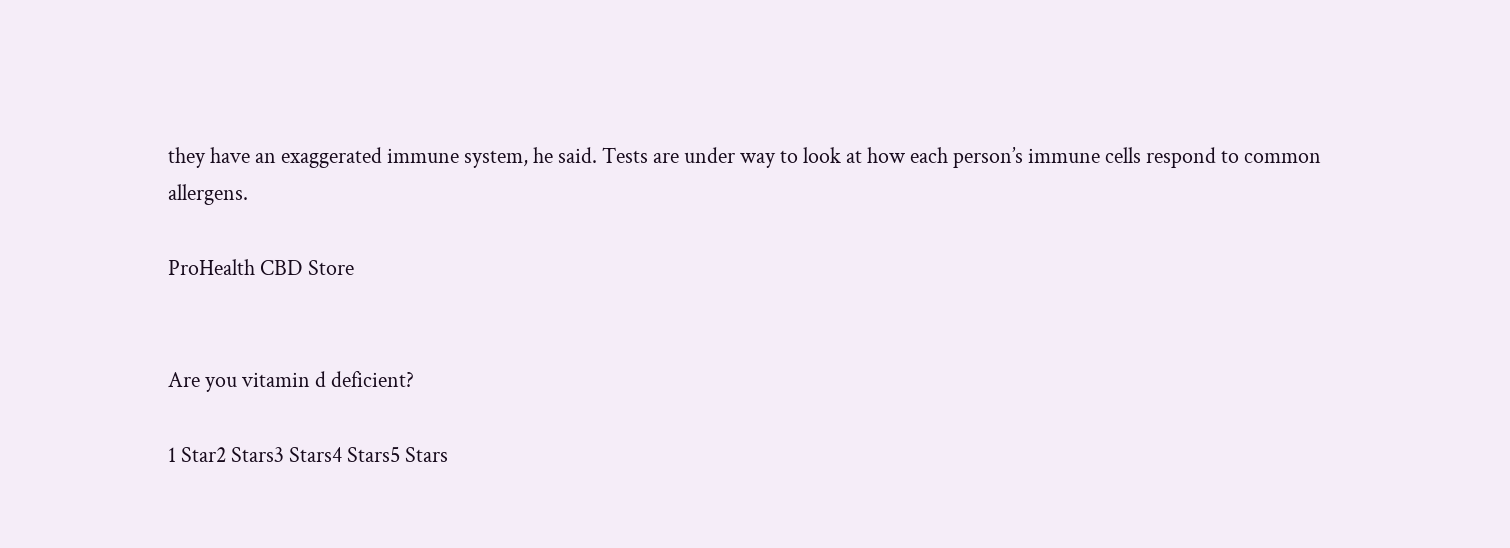they have an exaggerated immune system, he said. Tests are under way to look at how each person’s immune cells respond to common allergens.

ProHealth CBD Store


Are you vitamin d deficient?

1 Star2 Stars3 Stars4 Stars5 Stars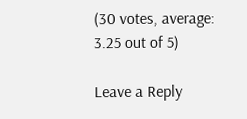(30 votes, average: 3.25 out of 5)

Leave a Reply